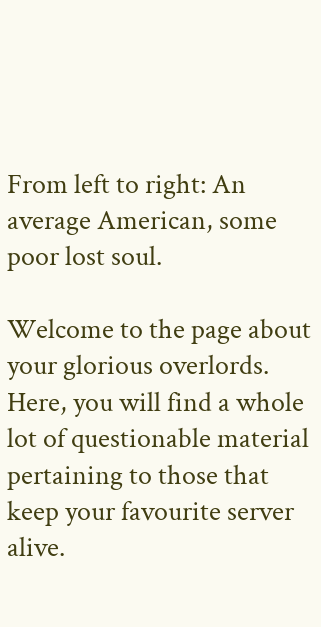From left to right: An average American, some poor lost soul.

Welcome to the page about your glorious overlords. Here, you will find a whole lot of questionable material pertaining to those that keep your favourite server alive.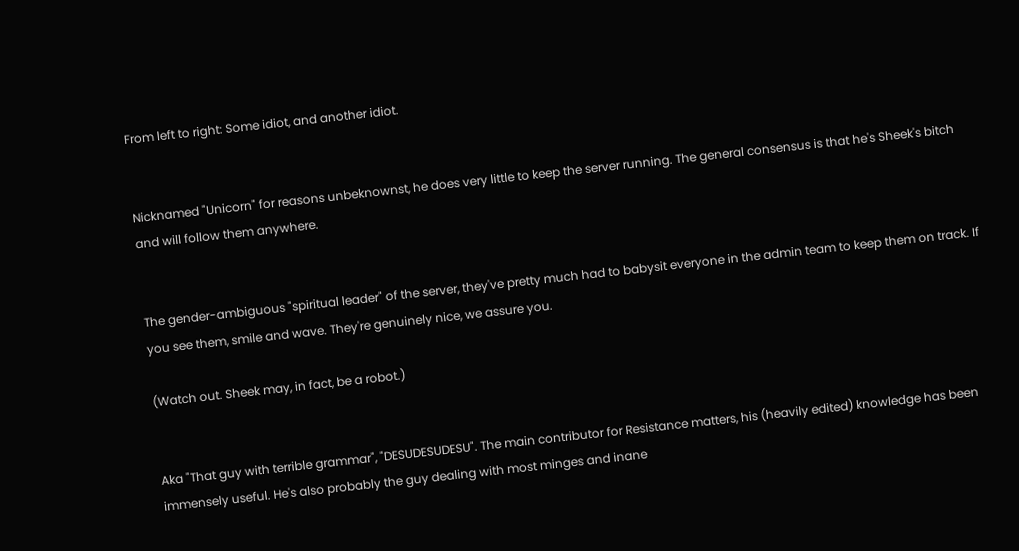From left to right: Some idiot, and another idiot.


Nicknamed "Unicorn" for reasons unbeknownst, he does very little to keep the server running. The general consensus is that he's Sheek's bitch and will follow them anywhere.


The gender-ambiguous "spiritual leader" of the server, they've pretty much had to babysit everyone in the admin team to keep them on track. If you see them, smile and wave. They're genuinely nice, we assure you.

(Watch out. Sheek may, in fact, be a robot.)


Aka "That guy with terrible grammar", "DESUDESUDESU". The main contributor for Resistance matters, his (heavily edited) knowledge has been immensely useful. He's also probably the guy dealing with most minges and inane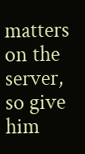matters on the server, so give him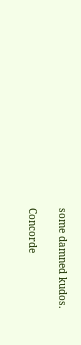some damned kudos.

Concorde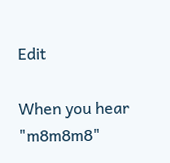Edit

When you hear "m8m8m8"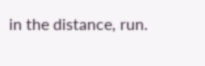in the distance, run.